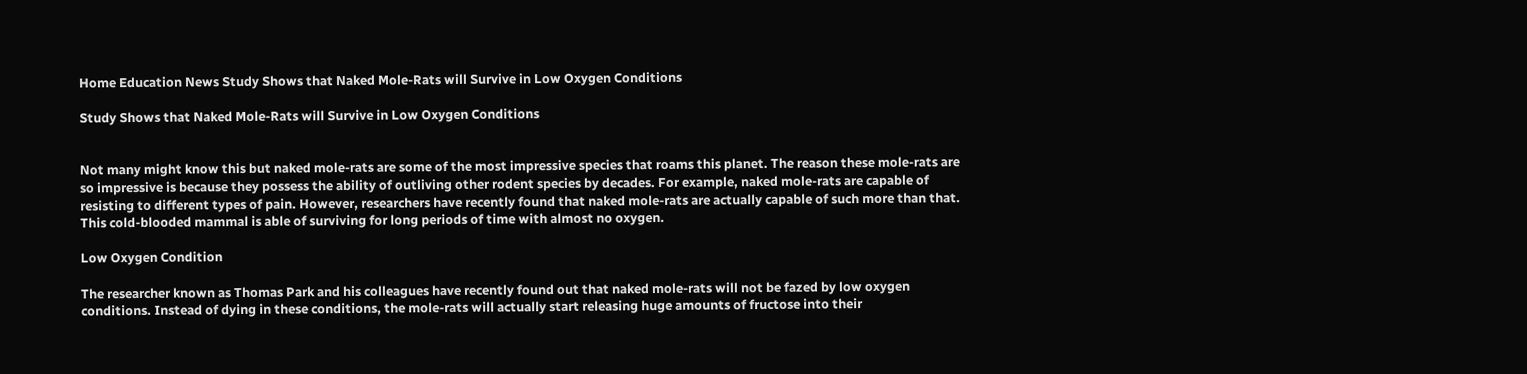Home Education News Study Shows that Naked Mole-Rats will Survive in Low Oxygen Conditions

Study Shows that Naked Mole-Rats will Survive in Low Oxygen Conditions


Not many might know this but naked mole-rats are some of the most impressive species that roams this planet. The reason these mole-rats are so impressive is because they possess the ability of outliving other rodent species by decades. For example, naked mole-rats are capable of resisting to different types of pain. However, researchers have recently found that naked mole-rats are actually capable of such more than that. This cold-blooded mammal is able of surviving for long periods of time with almost no oxygen.

Low Oxygen Condition

The researcher known as Thomas Park and his colleagues have recently found out that naked mole-rats will not be fazed by low oxygen conditions. Instead of dying in these conditions, the mole-rats will actually start releasing huge amounts of fructose into their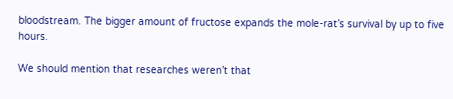bloodstream. The bigger amount of fructose expands the mole-rat’s survival by up to five hours.

We should mention that researches weren’t that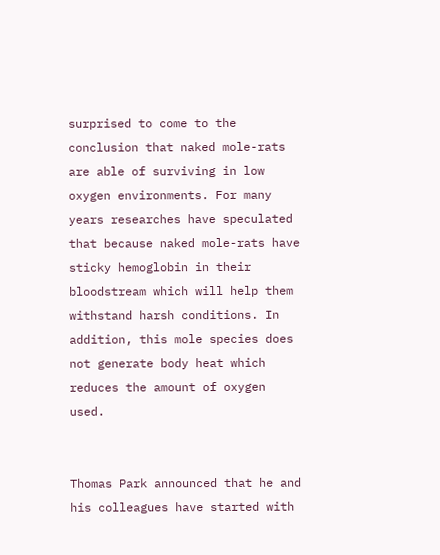surprised to come to the conclusion that naked mole-rats are able of surviving in low oxygen environments. For many years researches have speculated that because naked mole-rats have sticky hemoglobin in their bloodstream which will help them withstand harsh conditions. In addition, this mole species does not generate body heat which reduces the amount of oxygen used.


Thomas Park announced that he and his colleagues have started with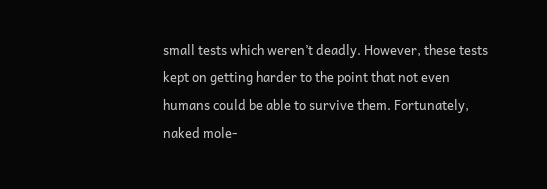small tests which weren’t deadly. However, these tests kept on getting harder to the point that not even humans could be able to survive them. Fortunately, naked mole-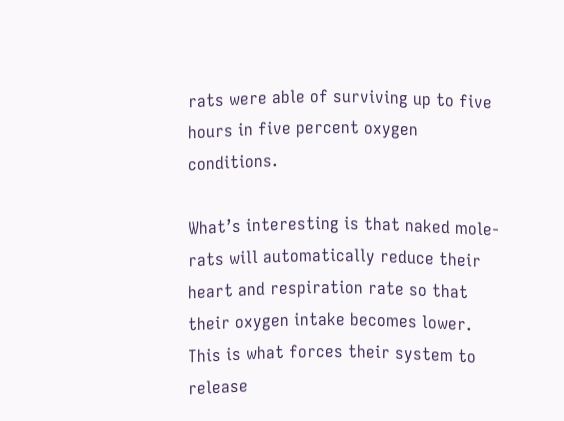rats were able of surviving up to five hours in five percent oxygen conditions.

What’s interesting is that naked mole-rats will automatically reduce their heart and respiration rate so that their oxygen intake becomes lower. This is what forces their system to release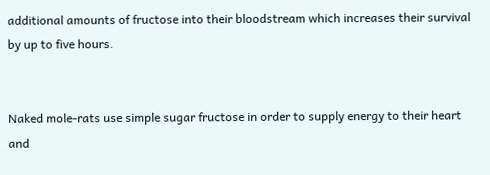additional amounts of fructose into their bloodstream which increases their survival by up to five hours.


Naked mole-rats use simple sugar fructose in order to supply energy to their heart and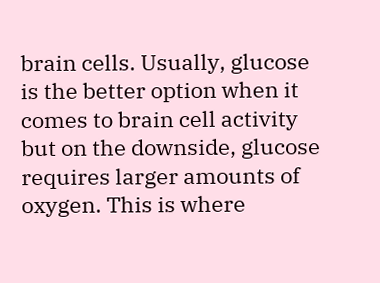brain cells. Usually, glucose is the better option when it comes to brain cell activity but on the downside, glucose requires larger amounts of oxygen. This is where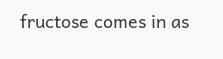fructose comes in as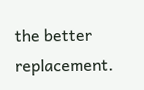the better replacement.